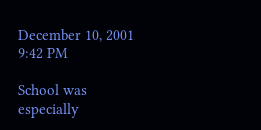December 10, 2001 9:42 PM

School was especially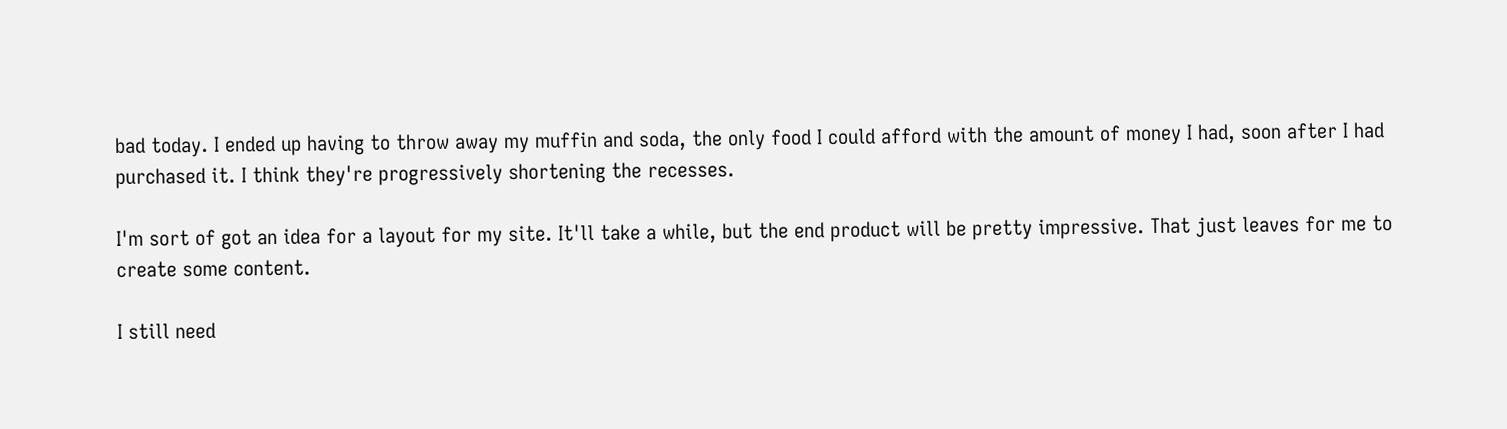bad today. I ended up having to throw away my muffin and soda, the only food I could afford with the amount of money I had, soon after I had purchased it. I think they're progressively shortening the recesses.

I'm sort of got an idea for a layout for my site. It'll take a while, but the end product will be pretty impressive. That just leaves for me to create some content.

I still need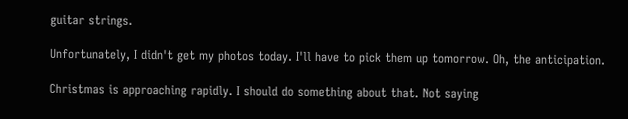guitar strings.

Unfortunately, I didn't get my photos today. I'll have to pick them up tomorrow. Oh, the anticipation.

Christmas is approaching rapidly. I should do something about that. Not saying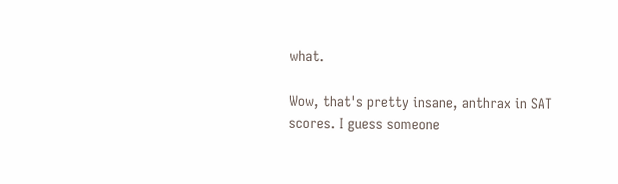what.

Wow, that's pretty insane, anthrax in SAT scores. I guess someone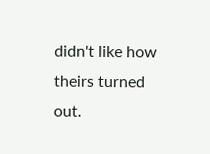didn't like how theirs turned out.